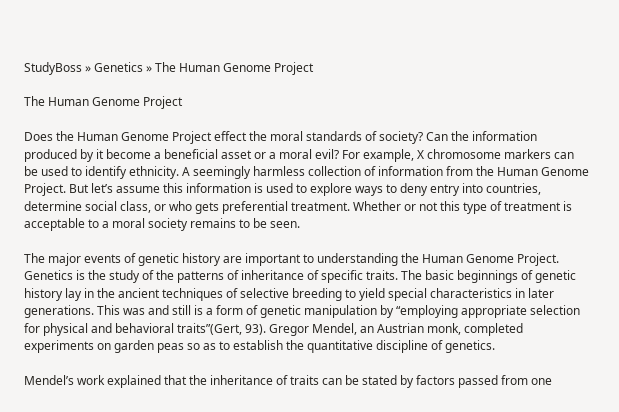StudyBoss » Genetics » The Human Genome Project

The Human Genome Project

Does the Human Genome Project effect the moral standards of society? Can the information produced by it become a beneficial asset or a moral evil? For example, X chromosome markers can be used to identify ethnicity. A seemingly harmless collection of information from the Human Genome Project. But let’s assume this information is used to explore ways to deny entry into countries, determine social class, or who gets preferential treatment. Whether or not this type of treatment is acceptable to a moral society remains to be seen.

The major events of genetic history are important to understanding the Human Genome Project. Genetics is the study of the patterns of inheritance of specific traits. The basic beginnings of genetic history lay in the ancient techniques of selective breeding to yield special characteristics in later generations. This was and still is a form of genetic manipulation by “employing appropriate selection for physical and behavioral traits”(Gert, 93). Gregor Mendel, an Austrian monk, completed experiments on garden peas so as to establish the quantitative discipline of genetics.

Mendel’s work explained that the inheritance of traits can be stated by factors passed from one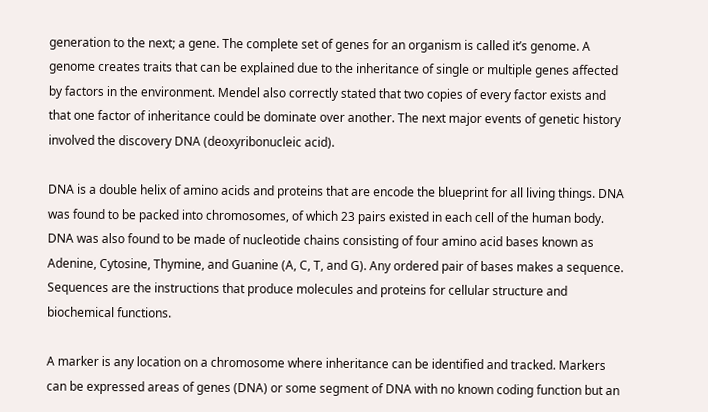generation to the next; a gene. The complete set of genes for an organism is called it’s genome. A genome creates traits that can be explained due to the inheritance of single or multiple genes affected by factors in the environment. Mendel also correctly stated that two copies of every factor exists and that one factor of inheritance could be dominate over another. The next major events of genetic history involved the discovery DNA (deoxyribonucleic acid).

DNA is a double helix of amino acids and proteins that are encode the blueprint for all living things. DNA was found to be packed into chromosomes, of which 23 pairs existed in each cell of the human body. DNA was also found to be made of nucleotide chains consisting of four amino acid bases known as Adenine, Cytosine, Thymine, and Guanine (A, C, T, and G). Any ordered pair of bases makes a sequence. Sequences are the instructions that produce molecules and proteins for cellular structure and biochemical functions.

A marker is any location on a chromosome where inheritance can be identified and tracked. Markers can be expressed areas of genes (DNA) or some segment of DNA with no known coding function but an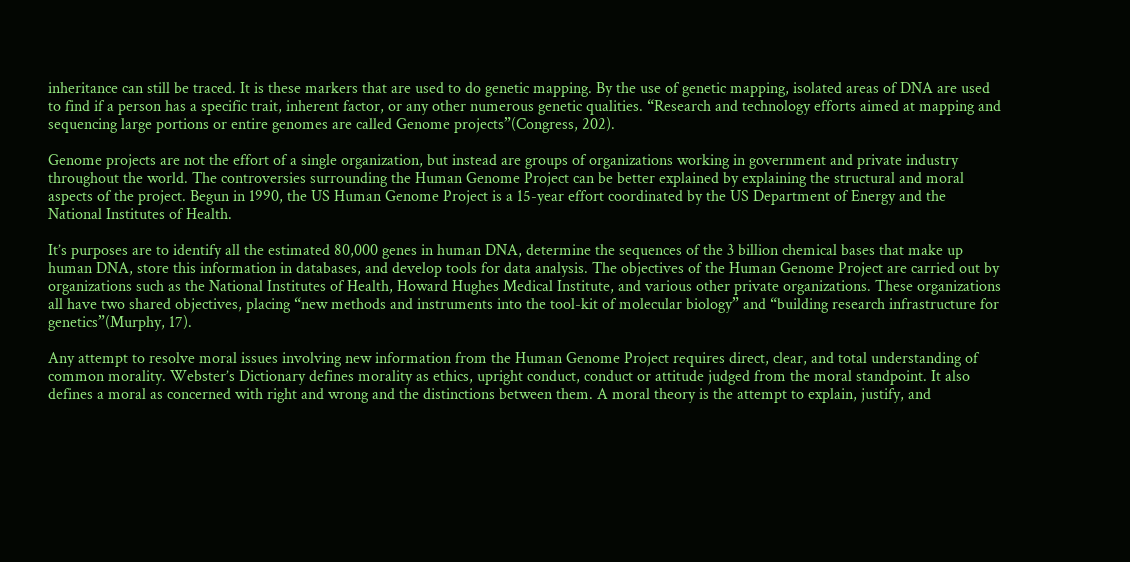inheritance can still be traced. It is these markers that are used to do genetic mapping. By the use of genetic mapping, isolated areas of DNA are used to find if a person has a specific trait, inherent factor, or any other numerous genetic qualities. “Research and technology efforts aimed at mapping and sequencing large portions or entire genomes are called Genome projects”(Congress, 202).

Genome projects are not the effort of a single organization, but instead are groups of organizations working in government and private industry throughout the world. The controversies surrounding the Human Genome Project can be better explained by explaining the structural and moral aspects of the project. Begun in 1990, the US Human Genome Project is a 15-year effort coordinated by the US Department of Energy and the National Institutes of Health.

It’s purposes are to identify all the estimated 80,000 genes in human DNA, determine the sequences of the 3 billion chemical bases that make up human DNA, store this information in databases, and develop tools for data analysis. The objectives of the Human Genome Project are carried out by organizations such as the National Institutes of Health, Howard Hughes Medical Institute, and various other private organizations. These organizations all have two shared objectives, placing “new methods and instruments into the tool-kit of molecular biology” and “building research infrastructure for genetics”(Murphy, 17).

Any attempt to resolve moral issues involving new information from the Human Genome Project requires direct, clear, and total understanding of common morality. Webster’s Dictionary defines morality as ethics, upright conduct, conduct or attitude judged from the moral standpoint. It also defines a moral as concerned with right and wrong and the distinctions between them. A moral theory is the attempt to explain, justify, and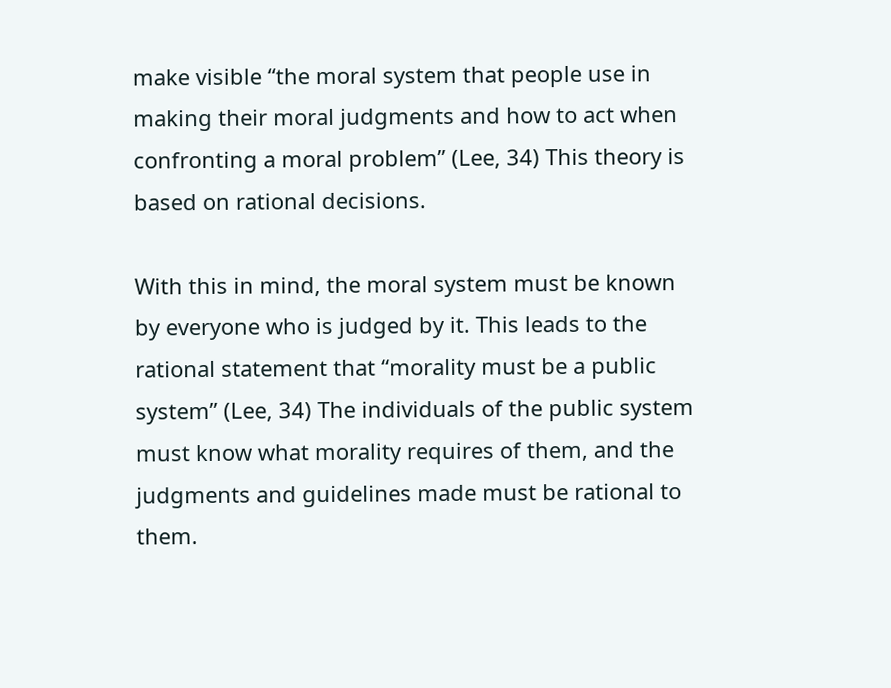make visible “the moral system that people use in making their moral judgments and how to act when confronting a moral problem” (Lee, 34) This theory is based on rational decisions.

With this in mind, the moral system must be known by everyone who is judged by it. This leads to the rational statement that “morality must be a public system” (Lee, 34) The individuals of the public system must know what morality requires of them, and the judgments and guidelines made must be rational to them.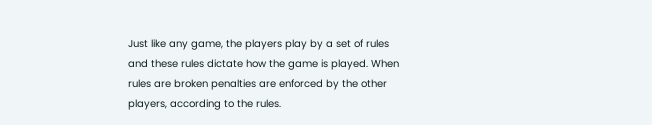Just like any game, the players play by a set of rules and these rules dictate how the game is played. When rules are broken penalties are enforced by the other players, according to the rules.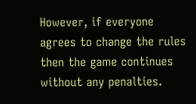However, if everyone agrees to change the rules then the game continues without any penalties.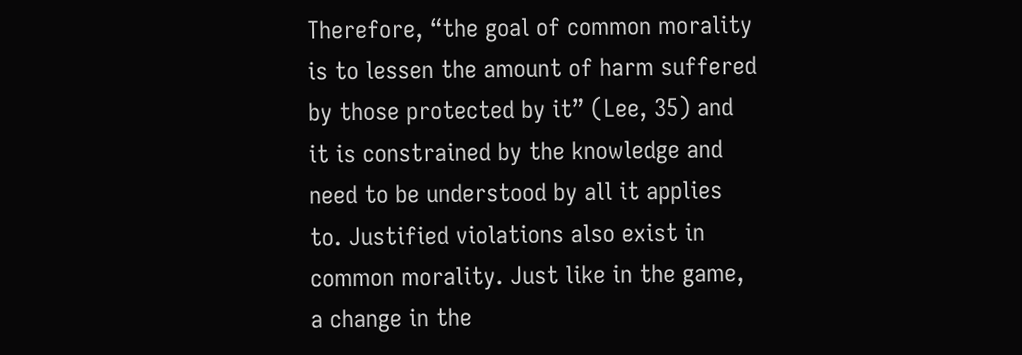Therefore, “the goal of common morality is to lessen the amount of harm suffered by those protected by it” (Lee, 35) and it is constrained by the knowledge and need to be understood by all it applies to. Justified violations also exist in common morality. Just like in the game, a change in the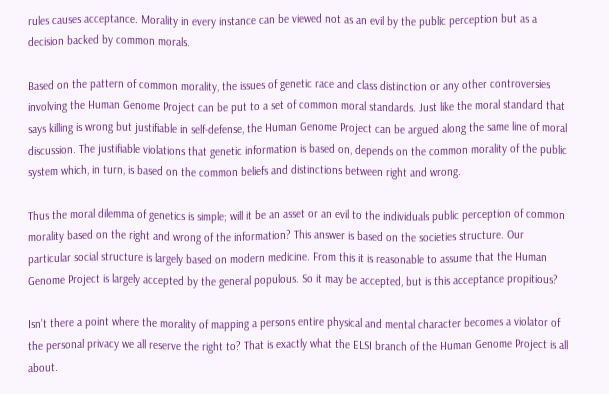rules causes acceptance. Morality in every instance can be viewed not as an evil by the public perception but as a decision backed by common morals.

Based on the pattern of common morality, the issues of genetic race and class distinction or any other controversies involving the Human Genome Project can be put to a set of common moral standards. Just like the moral standard that says killing is wrong but justifiable in self-defense, the Human Genome Project can be argued along the same line of moral discussion. The justifiable violations that genetic information is based on, depends on the common morality of the public system which, in turn, is based on the common beliefs and distinctions between right and wrong.

Thus the moral dilemma of genetics is simple; will it be an asset or an evil to the individuals public perception of common morality based on the right and wrong of the information? This answer is based on the societies structure. Our particular social structure is largely based on modern medicine. From this it is reasonable to assume that the Human Genome Project is largely accepted by the general populous. So it may be accepted, but is this acceptance propitious?

Isn’t there a point where the morality of mapping a persons entire physical and mental character becomes a violator of the personal privacy we all reserve the right to? That is exactly what the ELSI branch of the Human Genome Project is all about.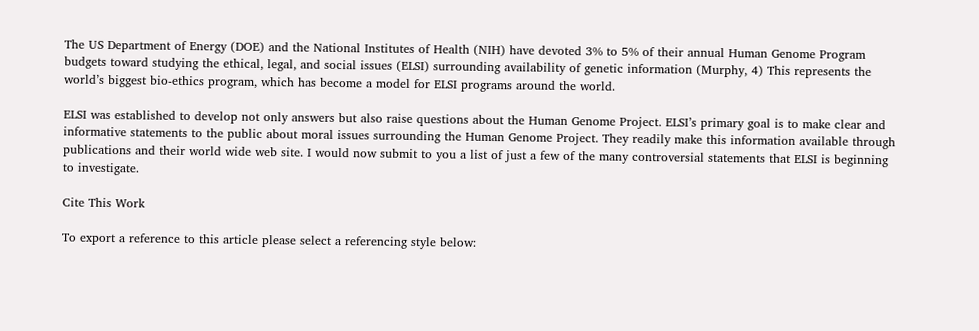The US Department of Energy (DOE) and the National Institutes of Health (NIH) have devoted 3% to 5% of their annual Human Genome Program budgets toward studying the ethical, legal, and social issues (ELSI) surrounding availability of genetic information (Murphy, 4) This represents the world’s biggest bio-ethics program, which has become a model for ELSI programs around the world.

ELSI was established to develop not only answers but also raise questions about the Human Genome Project. ELSI’s primary goal is to make clear and informative statements to the public about moral issues surrounding the Human Genome Project. They readily make this information available through publications and their world wide web site. I would now submit to you a list of just a few of the many controversial statements that ELSI is beginning to investigate.

Cite This Work

To export a reference to this article please select a referencing style below: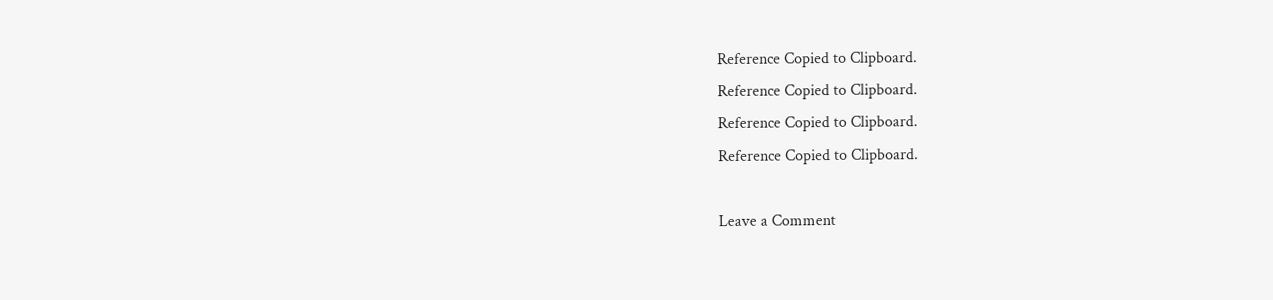Reference Copied to Clipboard.
Reference Copied to Clipboard.
Reference Copied to Clipboard.
Reference Copied to Clipboard.

Leave a Comment